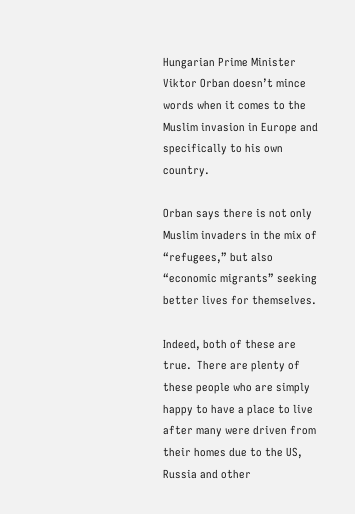Hungarian Prime Minister Viktor Orban doesn’t mince words when it comes to the Muslim invasion in Europe and specifically to his own country.

Orban says there is not only Muslim invaders in the mix of “refugees,” but also “economic migrants” seeking better lives for themselves.

Indeed, both of these are true.  There are plenty of these people who are simply happy to have a place to live after many were driven from their homes due to the US, Russia and other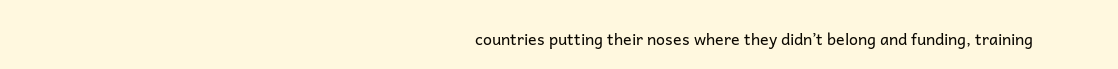countries putting their noses where they didn’t belong and funding, training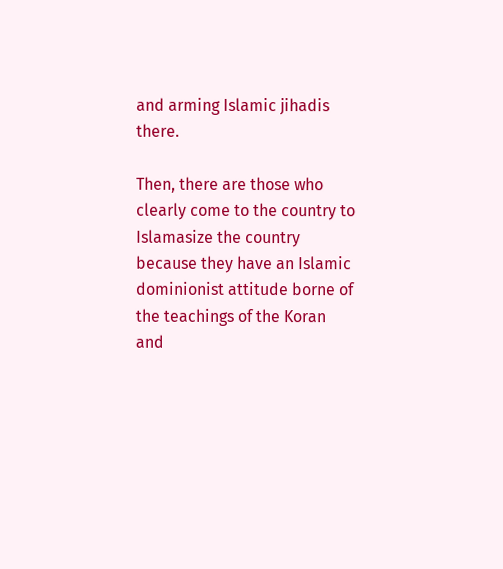and arming Islamic jihadis there.

Then, there are those who clearly come to the country to Islamasize the country because they have an Islamic dominionist attitude borne of the teachings of the Koran and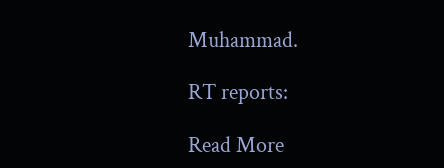Muhammad.

RT reports:

Read More